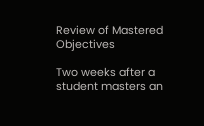Review of Mastered Objectives

Two weeks after a student masters an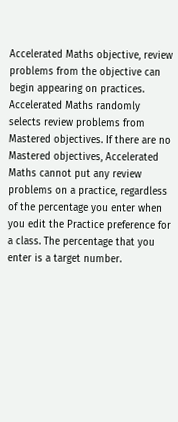Accelerated Maths objective, review problems from the objective can begin appearing on practices. Accelerated Maths randomly selects review problems from Mastered objectives. If there are no Mastered objectives, Accelerated Maths cannot put any review problems on a practice, regardless of the percentage you enter when you edit the Practice preference for a class. The percentage that you enter is a target number.